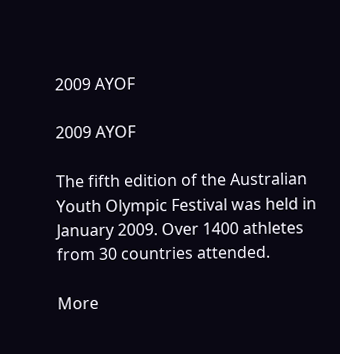2009 AYOF

2009 AYOF

The fifth edition of the Australian Youth Olympic Festival was held in January 2009. Over 1400 athletes from 30 countries attended.

More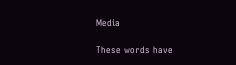Media

These words have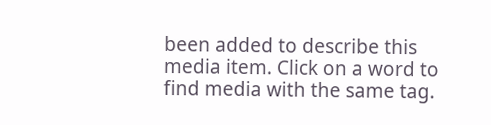been added to describe this media item. Click on a word to find media with the same tag.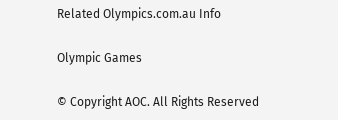Related Olympics.com.au Info

Olympic Games

© Copyright AOC. All Rights Reserved